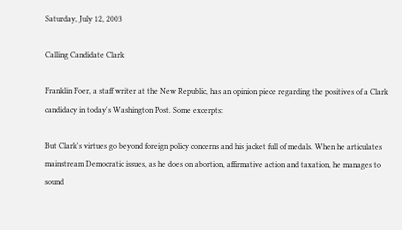Saturday, July 12, 2003

Calling Candidate Clark

Franklin Foer, a staff writer at the New Republic, has an opinion piece regarding the positives of a Clark candidacy in today's Washington Post. Some excerpts:

But Clark's virtues go beyond foreign policy concerns and his jacket full of medals. When he articulates mainstream Democratic issues, as he does on abortion, affirmative action and taxation, he manages to sound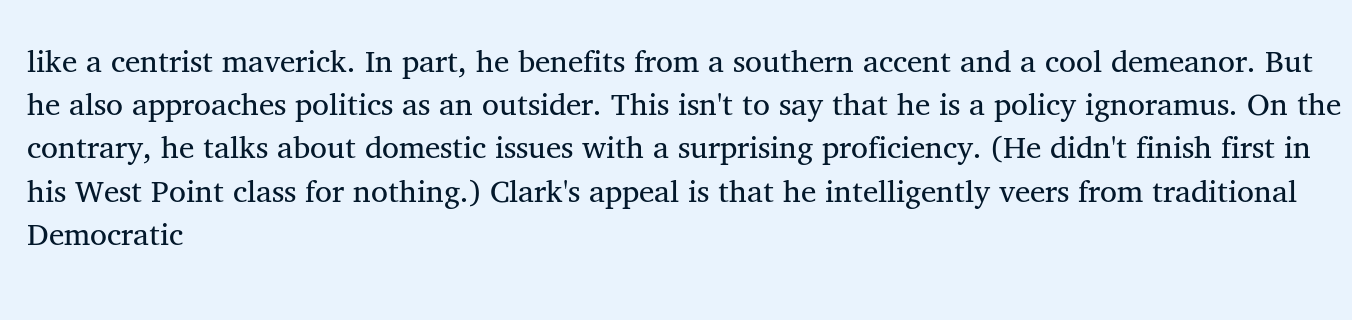like a centrist maverick. In part, he benefits from a southern accent and a cool demeanor. But he also approaches politics as an outsider. This isn't to say that he is a policy ignoramus. On the contrary, he talks about domestic issues with a surprising proficiency. (He didn't finish first in his West Point class for nothing.) Clark's appeal is that he intelligently veers from traditional Democratic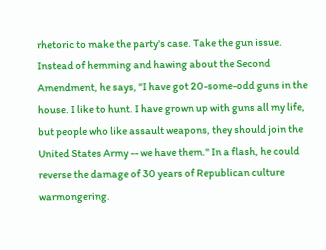rhetoric to make the party's case. Take the gun issue. Instead of hemming and hawing about the Second Amendment, he says, "I have got 20-some-odd guns in the house. I like to hunt. I have grown up with guns all my life, but people who like assault weapons, they should join the United States Army -- we have them." In a flash, he could reverse the damage of 30 years of Republican culture warmongering.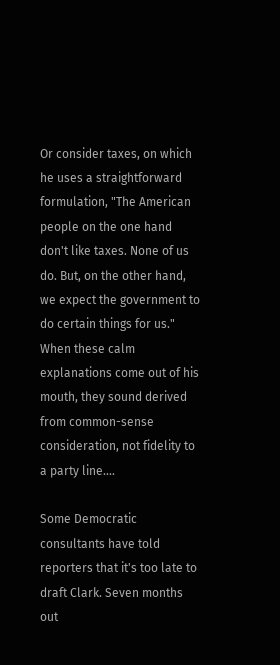Or consider taxes, on which he uses a straightforward formulation, "The American people on the one hand don't like taxes. None of us do. But, on the other hand, we expect the government to do certain things for us." When these calm explanations come out of his mouth, they sound derived from common-sense consideration, not fidelity to a party line....

Some Democratic consultants have told reporters that it's too late to draft Clark. Seven months out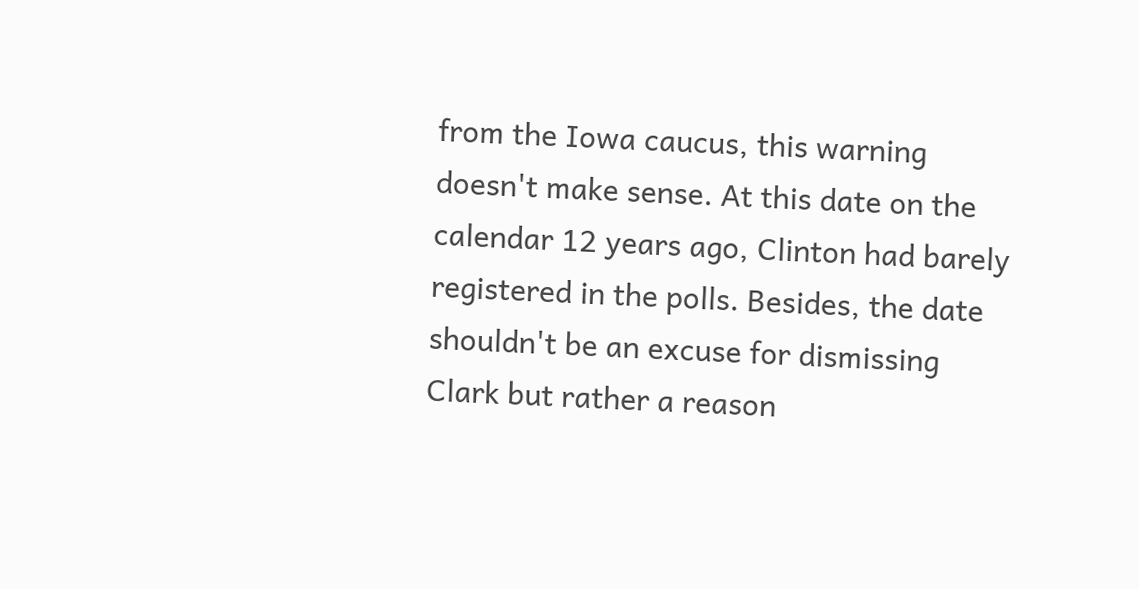from the Iowa caucus, this warning doesn't make sense. At this date on the calendar 12 years ago, Clinton had barely registered in the polls. Besides, the date shouldn't be an excuse for dismissing Clark but rather a reason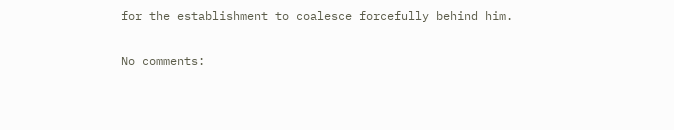for the establishment to coalesce forcefully behind him.

No comments: